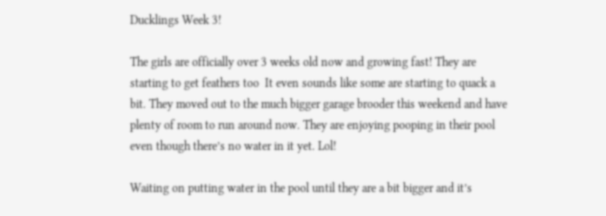Ducklings Week 3!

The girls are officially over 3 weeks old now and growing fast! They are starting to get feathers too  It even sounds like some are starting to quack a bit. They moved out to the much bigger garage brooder this weekend and have plenty of room to run around now. They are enjoying pooping in their pool even though there’s no water in it yet. Lol!

Waiting on putting water in the pool until they are a bit bigger and it’s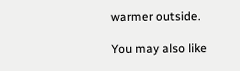warmer outside.

You may also like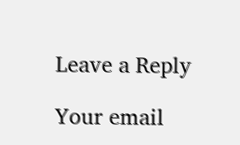Leave a Reply

Your email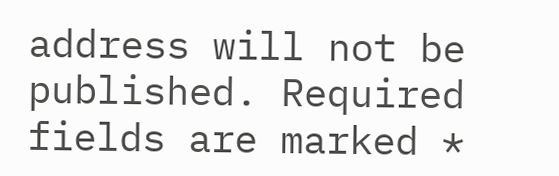address will not be published. Required fields are marked *